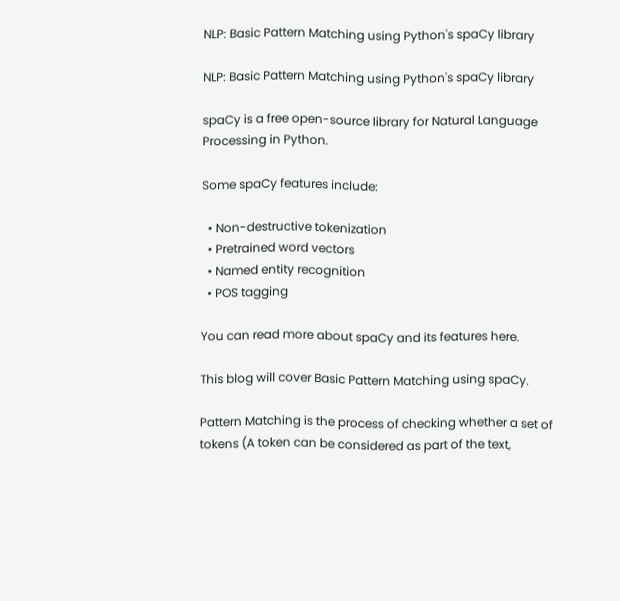NLP: Basic Pattern Matching using Python's spaCy library

NLP: Basic Pattern Matching using Python's spaCy library

spaCy is a free open-source library for Natural Language Processing in Python.

Some spaCy features include:

  • Non-destructive tokenization
  • Pretrained word vectors
  • Named entity recognition
  • POS tagging

You can read more about spaCy and its features here.

This blog will cover Basic Pattern Matching using spaCy.

Pattern Matching is the process of checking whether a set of tokens (A token can be considered as part of the text,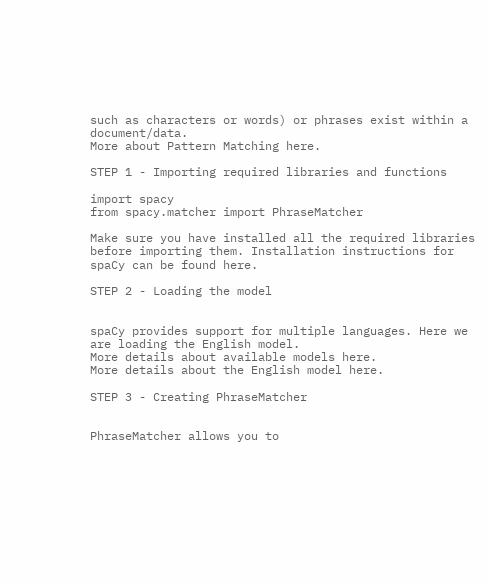such as characters or words) or phrases exist within a document/data.
More about Pattern Matching here.

STEP 1 - Importing required libraries and functions

import spacy
from spacy.matcher import PhraseMatcher

Make sure you have installed all the required libraries before importing them. Installation instructions for spaCy can be found here.

STEP 2 - Loading the model


spaCy provides support for multiple languages. Here we are loading the English model.
More details about available models here.
More details about the English model here.

STEP 3 - Creating PhraseMatcher


PhraseMatcher allows you to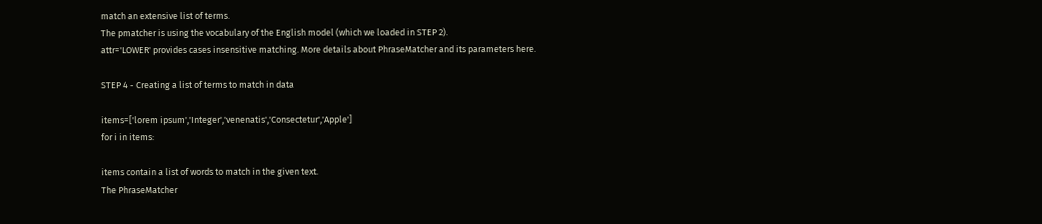match an extensive list of terms.
The pmatcher is using the vocabulary of the English model (which we loaded in STEP 2).
attr='LOWER' provides cases insensitive matching. More details about PhraseMatcher and its parameters here.

STEP 4 - Creating a list of terms to match in data

items=['lorem ipsum','Integer','venenatis','Consectetur','Apple']
for i in items:

items contain a list of words to match in the given text.
The PhraseMatcher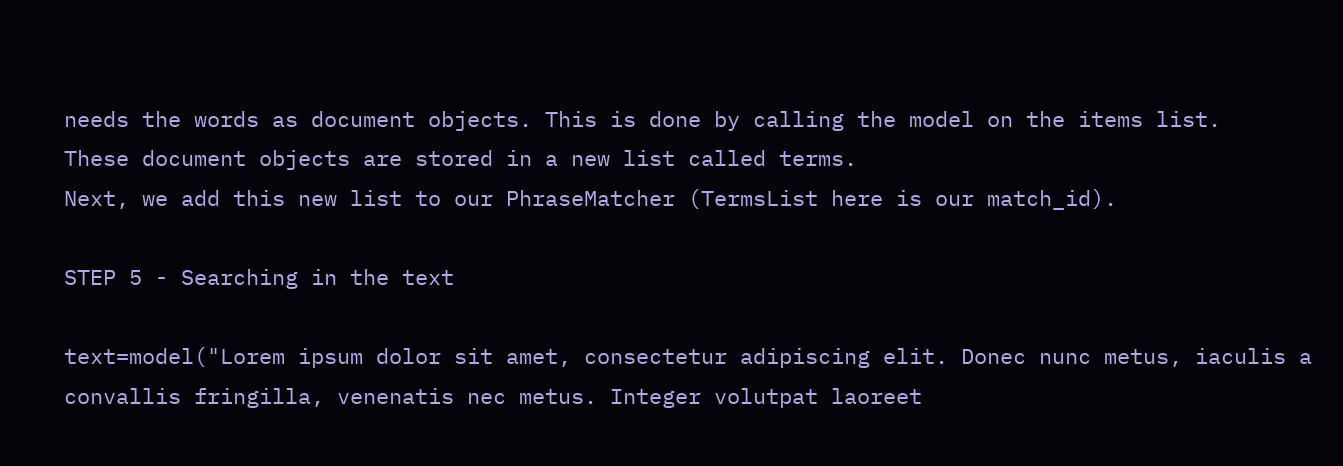needs the words as document objects. This is done by calling the model on the items list.
These document objects are stored in a new list called terms.
Next, we add this new list to our PhraseMatcher (TermsList here is our match_id).

STEP 5 - Searching in the text

text=model("Lorem ipsum dolor sit amet, consectetur adipiscing elit. Donec nunc metus, iaculis a convallis fringilla, venenatis nec metus. Integer volutpat laoreet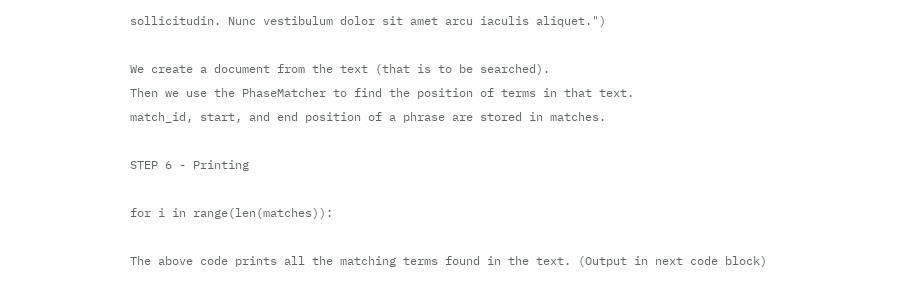sollicitudin. Nunc vestibulum dolor sit amet arcu iaculis aliquet.")

We create a document from the text (that is to be searched).
Then we use the PhaseMatcher to find the position of terms in that text.
match_id, start, and end position of a phrase are stored in matches.

STEP 6 - Printing

for i in range(len(matches)):

The above code prints all the matching terms found in the text. (Output in next code block)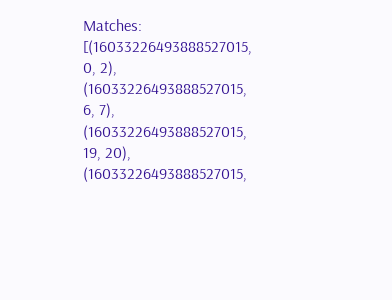Matches: [(16033226493888527015, 0, 2), (16033226493888527015, 6, 7), (16033226493888527015, 19, 20), (16033226493888527015,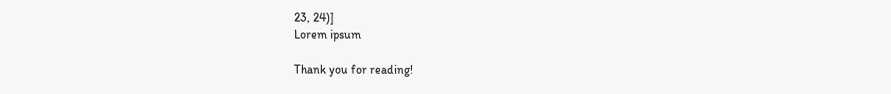23, 24)]
Lorem ipsum

Thank you for reading!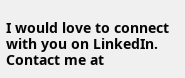I would love to connect with you on LinkedIn.
Contact me at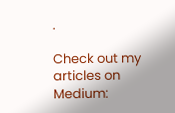.

Check out my articles on Medium: